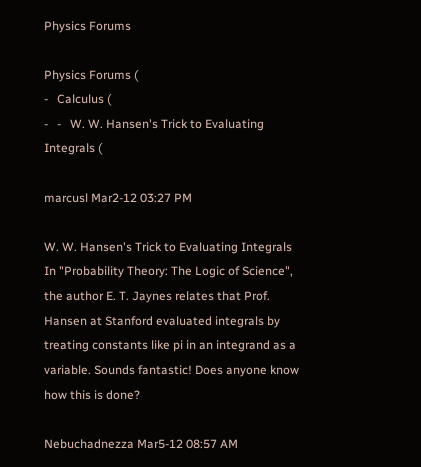Physics Forums

Physics Forums (
-   Calculus (
-   -   W. W. Hansen's Trick to Evaluating Integrals (

marcusl Mar2-12 03:27 PM

W. W. Hansen's Trick to Evaluating Integrals
In "Probability Theory: The Logic of Science", the author E. T. Jaynes relates that Prof. Hansen at Stanford evaluated integrals by treating constants like pi in an integrand as a variable. Sounds fantastic! Does anyone know how this is done?

Nebuchadnezza Mar5-12 08:57 AM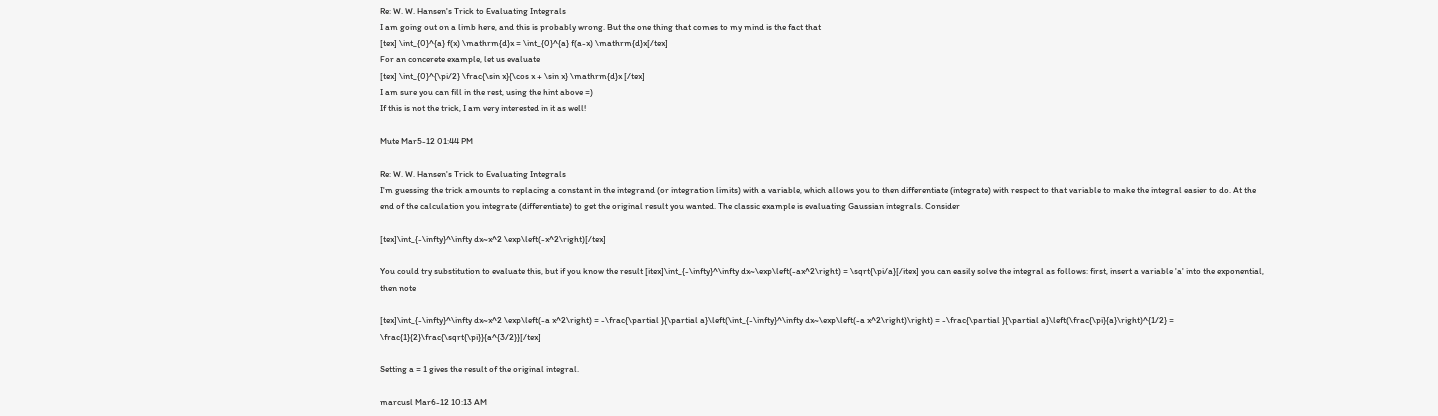Re: W. W. Hansen's Trick to Evaluating Integrals
I am going out on a limb here, and this is probably wrong. But the one thing that comes to my mind is the fact that
[tex] \int_{0}^{a} f(x) \mathrm{d}x = \int_{0}^{a} f(a-x) \mathrm{d}x[/tex]
For an concerete example, let us evaluate
[tex] \int_{0}^{\pi/2} \frac{\sin x}{\cos x + \sin x} \mathrm{d}x [/tex]
I am sure you can fill in the rest, using the hint above =)
If this is not the trick, I am very interested in it as well!

Mute Mar5-12 01:44 PM

Re: W. W. Hansen's Trick to Evaluating Integrals
I'm guessing the trick amounts to replacing a constant in the integrand (or integration limits) with a variable, which allows you to then differentiate (integrate) with respect to that variable to make the integral easier to do. At the end of the calculation you integrate (differentiate) to get the original result you wanted. The classic example is evaluating Gaussian integrals. Consider

[tex]\int_{-\infty}^\infty dx~x^2 \exp\left(-x^2\right)[/tex]

You could try substitution to evaluate this, but if you know the result [itex]\int_{-\infty}^\infty dx~\exp\left(-ax^2\right) = \sqrt{\pi/a}[/itex] you can easily solve the integral as follows: first, insert a variable 'a' into the exponential, then note

[tex]\int_{-\infty}^\infty dx~x^2 \exp\left(-a x^2\right) = -\frac{\partial }{\partial a}\left(\int_{-\infty}^\infty dx~\exp\left(-a x^2\right)\right) = -\frac{\partial }{\partial a}\left(\frac{\pi}{a}\right)^{1/2} = \frac{1}{2}\frac{\sqrt{\pi}}{a^{3/2}}[/tex]

Setting a = 1 gives the result of the original integral.

marcusl Mar6-12 10:13 AM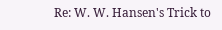Re: W. W. Hansen's Trick to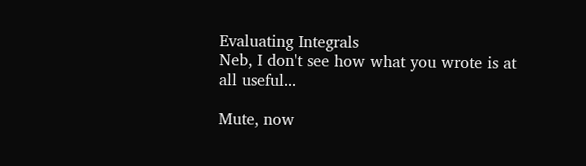Evaluating Integrals
Neb, I don't see how what you wrote is at all useful...

Mute, now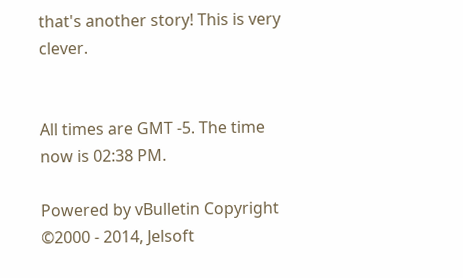that's another story! This is very clever.


All times are GMT -5. The time now is 02:38 PM.

Powered by vBulletin Copyright ©2000 - 2014, Jelsoft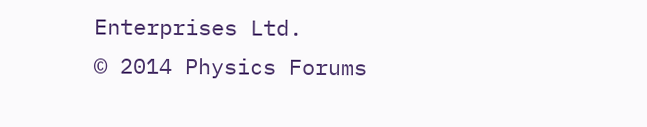Enterprises Ltd.
© 2014 Physics Forums